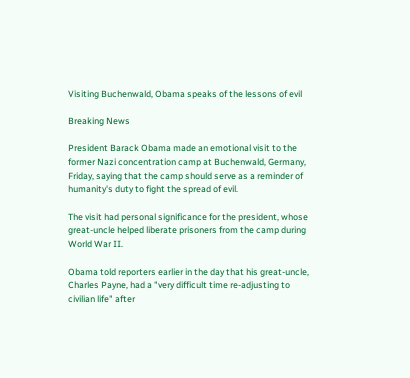Visiting Buchenwald, Obama speaks of the lessons of evil

Breaking News

President Barack Obama made an emotional visit to the former Nazi concentration camp at Buchenwald, Germany, Friday, saying that the camp should serve as a reminder of humanity's duty to fight the spread of evil.

The visit had personal significance for the president, whose great-uncle helped liberate prisoners from the camp during World War II.

Obama told reporters earlier in the day that his great-uncle, Charles Payne, had a "very difficult time re-adjusting to civilian life" after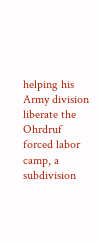helping his Army division liberate the Ohrdruf forced labor camp, a subdivision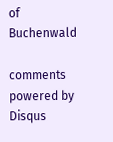of Buchenwald

comments powered by Disqus